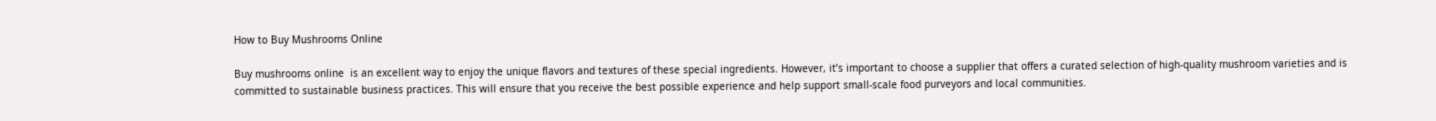How to Buy Mushrooms Online

Buy mushrooms online  is an excellent way to enjoy the unique flavors and textures of these special ingredients. However, it’s important to choose a supplier that offers a curated selection of high-quality mushroom varieties and is committed to sustainable business practices. This will ensure that you receive the best possible experience and help support small-scale food purveyors and local communities.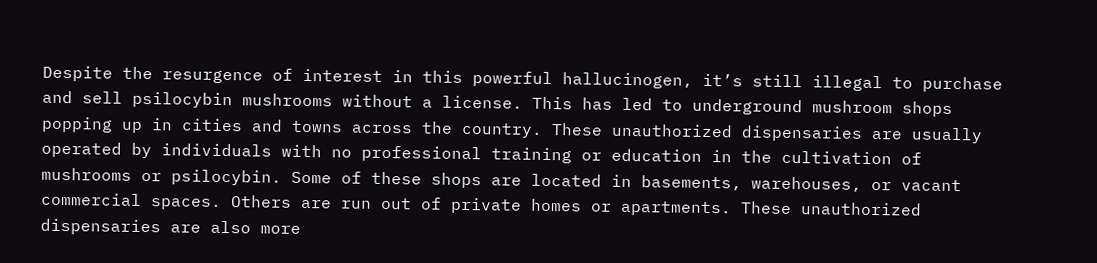Despite the resurgence of interest in this powerful hallucinogen, it’s still illegal to purchase and sell psilocybin mushrooms without a license. This has led to underground mushroom shops popping up in cities and towns across the country. These unauthorized dispensaries are usually operated by individuals with no professional training or education in the cultivation of mushrooms or psilocybin. Some of these shops are located in basements, warehouses, or vacant commercial spaces. Others are run out of private homes or apartments. These unauthorized dispensaries are also more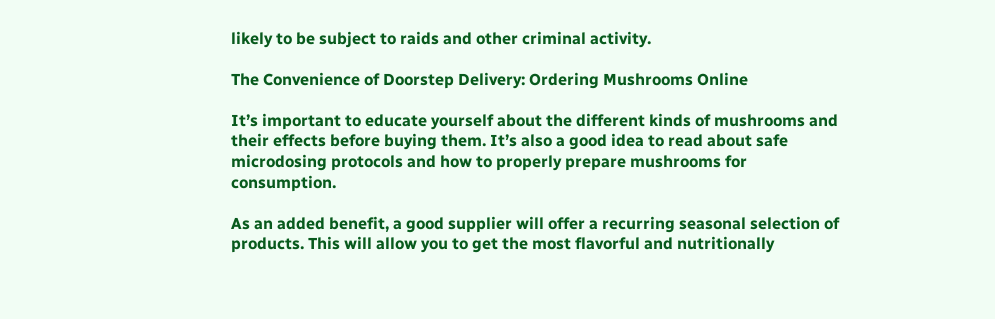likely to be subject to raids and other criminal activity.

The Convenience of Doorstep Delivery: Ordering Mushrooms Online

It’s important to educate yourself about the different kinds of mushrooms and their effects before buying them. It’s also a good idea to read about safe microdosing protocols and how to properly prepare mushrooms for consumption.

As an added benefit, a good supplier will offer a recurring seasonal selection of products. This will allow you to get the most flavorful and nutritionally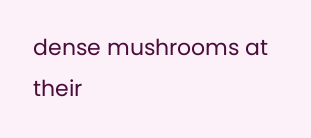dense mushrooms at their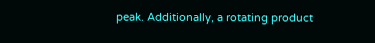peak. Additionally, a rotating product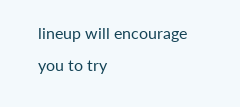lineup will encourage you to try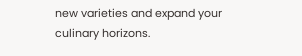new varieties and expand your culinary horizons.